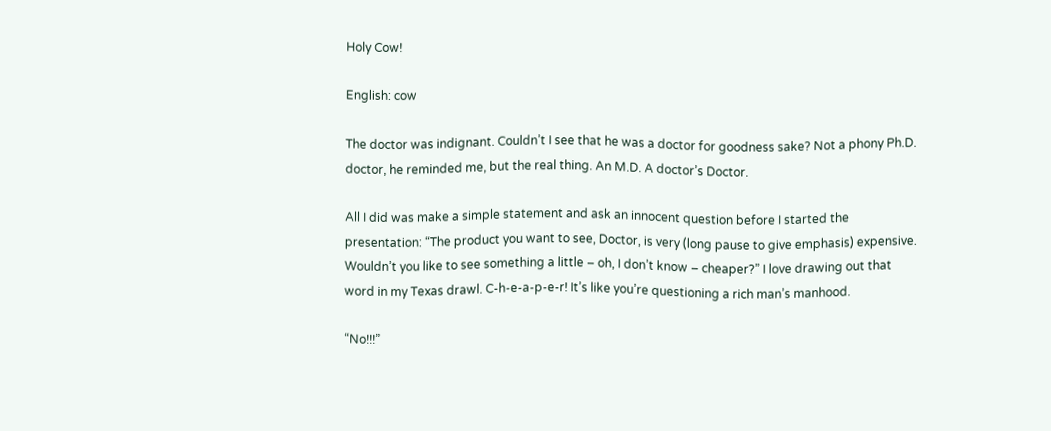Holy Cow!

English: cow

The doctor was indignant. Couldn’t I see that he was a doctor for goodness sake? Not a phony Ph.D. doctor, he reminded me, but the real thing. An M.D. A doctor’s Doctor.

All I did was make a simple statement and ask an innocent question before I started the presentation: “The product you want to see, Doctor, is very (long pause to give emphasis) expensive. Wouldn’t you like to see something a little – oh, I don’t know – cheaper?” I love drawing out that word in my Texas drawl. C-h-e-a-p-e-r! It’s like you’re questioning a rich man’s manhood.

“No!!!”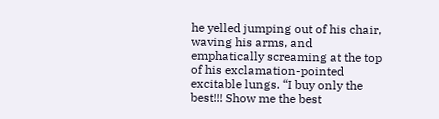he yelled jumping out of his chair, waving his arms, and emphatically screaming at the top of his exclamation-pointed excitable lungs. “I buy only the best!!! Show me the best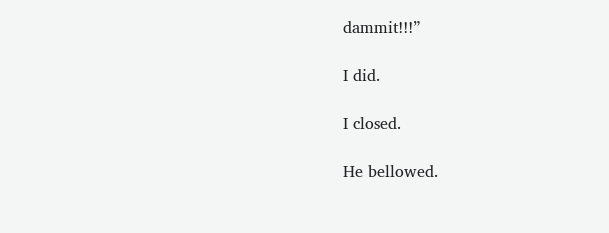dammit!!!”

I did.

I closed.

He bellowed.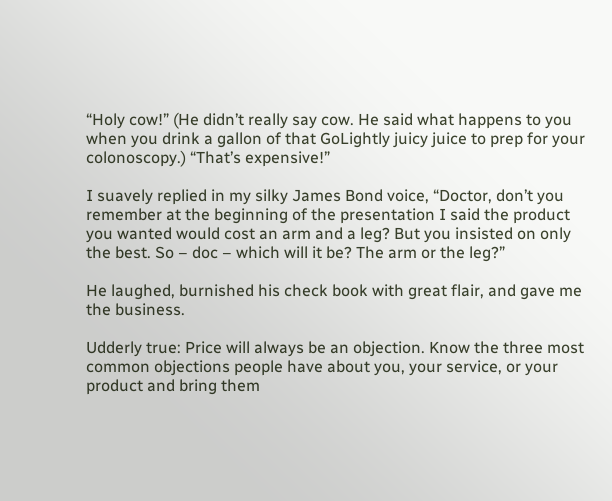“Holy cow!” (He didn’t really say cow. He said what happens to you when you drink a gallon of that GoLightly juicy juice to prep for your colonoscopy.) “That’s expensive!”

I suavely replied in my silky James Bond voice, “Doctor, don’t you remember at the beginning of the presentation I said the product you wanted would cost an arm and a leg? But you insisted on only the best. So – doc – which will it be? The arm or the leg?”

He laughed, burnished his check book with great flair, and gave me the business.

Udderly true: Price will always be an objection. Know the three most common objections people have about you, your service, or your product and bring them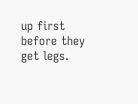up first before they get legs.